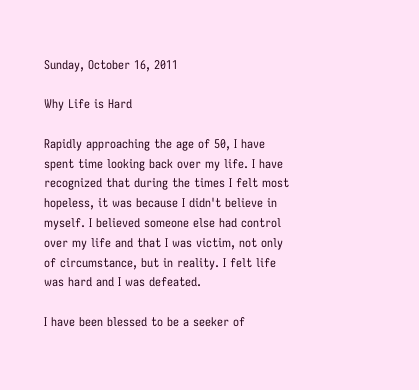Sunday, October 16, 2011

Why Life is Hard

Rapidly approaching the age of 50, I have spent time looking back over my life. I have recognized that during the times I felt most hopeless, it was because I didn't believe in myself. I believed someone else had control over my life and that I was victim, not only of circumstance, but in reality. I felt life was hard and I was defeated.

I have been blessed to be a seeker of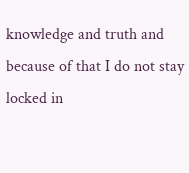knowledge and truth and because of that I do not stay locked in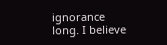ignorance long. I believe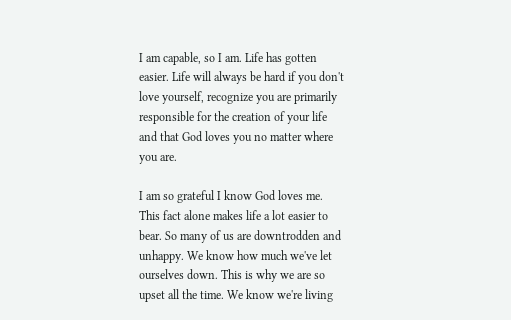I am capable, so I am. Life has gotten easier. Life will always be hard if you don't love yourself, recognize you are primarily responsible for the creation of your life and that God loves you no matter where you are.

I am so grateful I know God loves me. This fact alone makes life a lot easier to bear. So many of us are downtrodden and unhappy. We know how much we've let ourselves down. This is why we are so upset all the time. We know we're living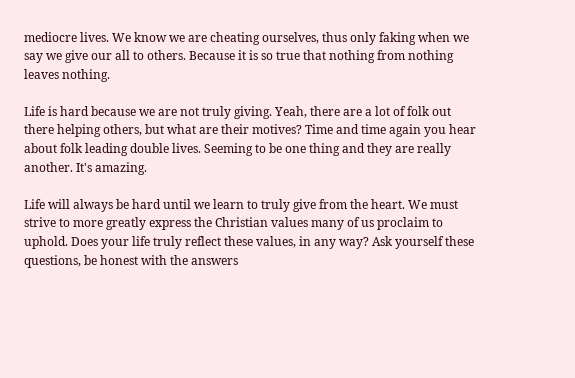mediocre lives. We know we are cheating ourselves, thus only faking when we say we give our all to others. Because it is so true that nothing from nothing leaves nothing.

Life is hard because we are not truly giving. Yeah, there are a lot of folk out there helping others, but what are their motives? Time and time again you hear about folk leading double lives. Seeming to be one thing and they are really another. It's amazing.

Life will always be hard until we learn to truly give from the heart. We must strive to more greatly express the Christian values many of us proclaim to uphold. Does your life truly reflect these values, in any way? Ask yourself these questions, be honest with the answers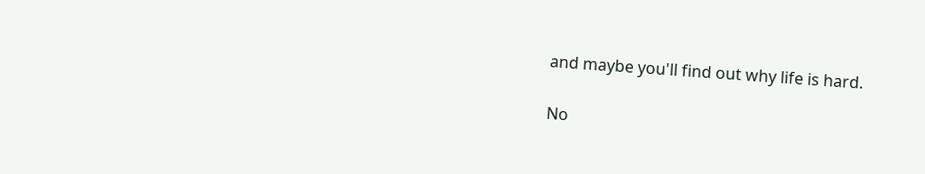and maybe you'll find out why life is hard.

No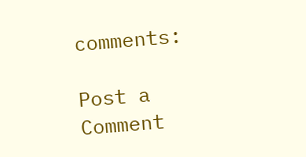comments:

Post a Comment